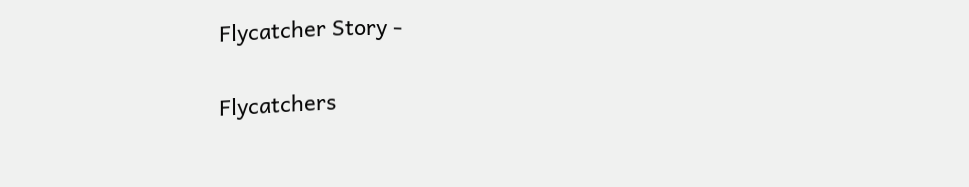Flycatcher Story -

Flycatchers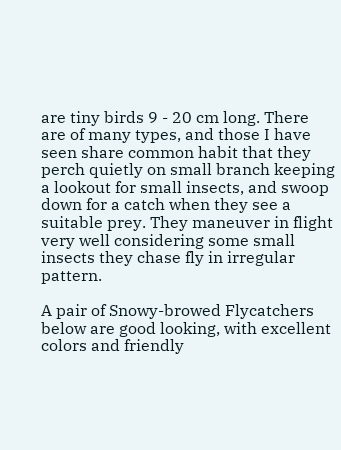are tiny birds 9 - 20 cm long. There are of many types, and those I have seen share common habit that they perch quietly on small branch keeping a lookout for small insects, and swoop down for a catch when they see a suitable prey. They maneuver in flight very well considering some small insects they chase fly in irregular pattern.

A pair of Snowy-browed Flycatchers below are good looking, with excellent colors and friendly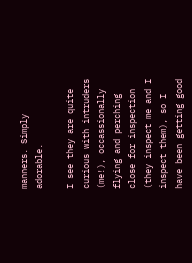manners. Simply adorable.

I see they are quite curious with intruders (me!), occassionally flying and perching close for inspection (they inspect me and I inspect them), so I have been getting good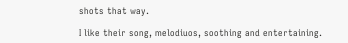shots that way.

I like their song, melodiuos, soothing and entertaining.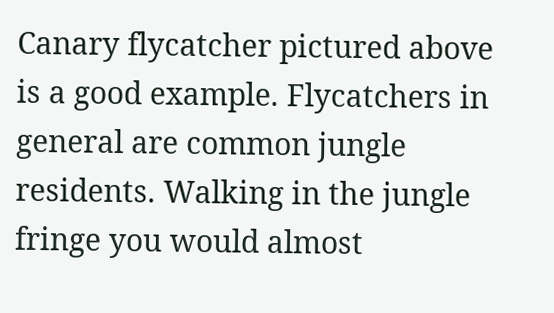Canary flycatcher pictured above is a good example. Flycatchers in general are common jungle residents. Walking in the jungle fringe you would almost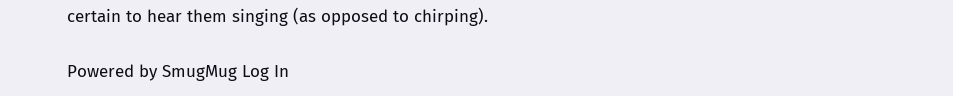certain to hear them singing (as opposed to chirping).

Powered by SmugMug Log In